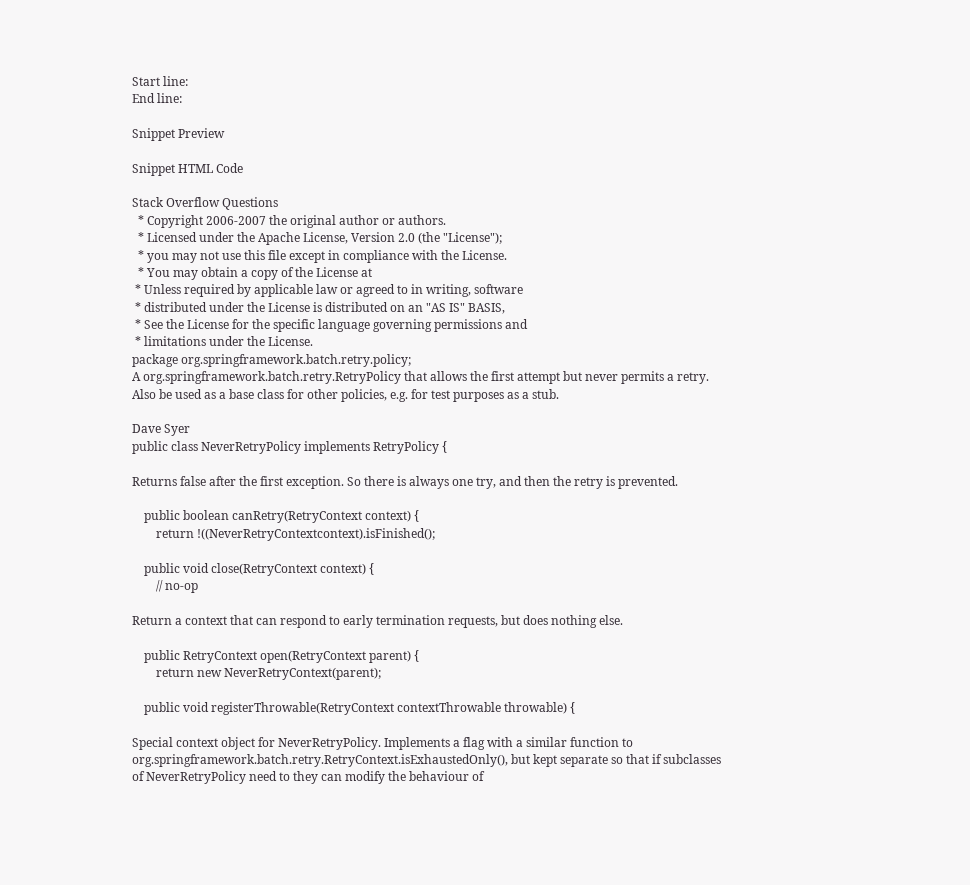Start line:
End line:

Snippet Preview

Snippet HTML Code

Stack Overflow Questions
  * Copyright 2006-2007 the original author or authors.
  * Licensed under the Apache License, Version 2.0 (the "License");
  * you may not use this file except in compliance with the License.
  * You may obtain a copy of the License at
 * Unless required by applicable law or agreed to in writing, software
 * distributed under the License is distributed on an "AS IS" BASIS,
 * See the License for the specific language governing permissions and
 * limitations under the License.
package org.springframework.batch.retry.policy;
A org.springframework.batch.retry.RetryPolicy that allows the first attempt but never permits a retry. Also be used as a base class for other policies, e.g. for test purposes as a stub.

Dave Syer
public class NeverRetryPolicy implements RetryPolicy {

Returns false after the first exception. So there is always one try, and then the retry is prevented.

    public boolean canRetry(RetryContext context) {
        return !((NeverRetryContextcontext).isFinished();

    public void close(RetryContext context) {
        // no-op

Return a context that can respond to early termination requests, but does nothing else.

    public RetryContext open(RetryContext parent) {
        return new NeverRetryContext(parent);

    public void registerThrowable(RetryContext contextThrowable throwable) {

Special context object for NeverRetryPolicy. Implements a flag with a similar function to org.springframework.batch.retry.RetryContext.isExhaustedOnly(), but kept separate so that if subclasses of NeverRetryPolicy need to they can modify the behaviour of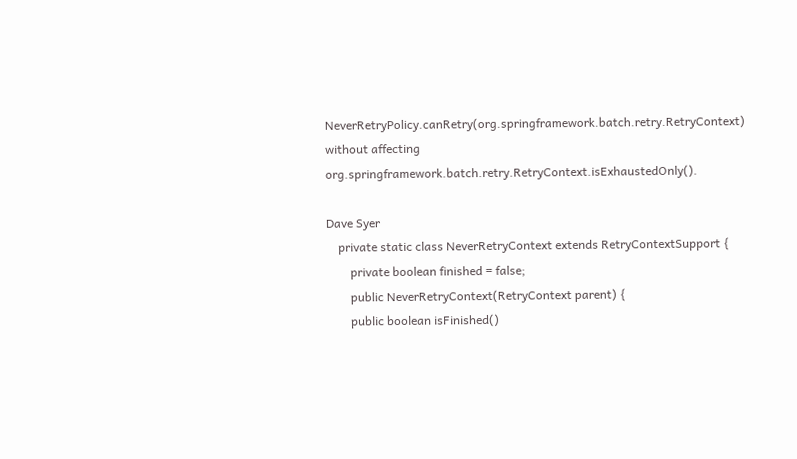NeverRetryPolicy.canRetry(org.springframework.batch.retry.RetryContext) without affecting org.springframework.batch.retry.RetryContext.isExhaustedOnly().

Dave Syer
    private static class NeverRetryContext extends RetryContextSupport {
        private boolean finished = false;
        public NeverRetryContext(RetryContext parent) {
        public boolean isFinished()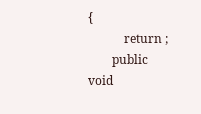{
            return ;
        public void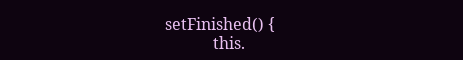setFinished() {
            this.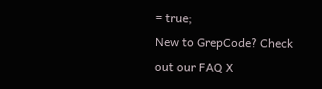= true;
New to GrepCode? Check out our FAQ X